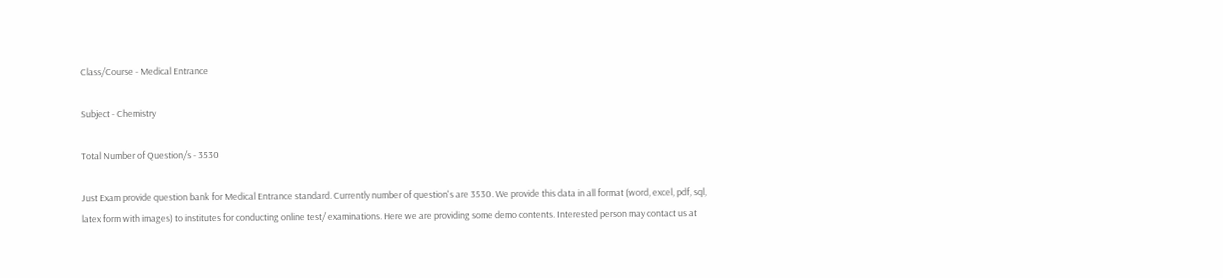Class/Course - Medical Entrance

Subject - Chemistry

Total Number of Question/s - 3530

Just Exam provide question bank for Medical Entrance standard. Currently number of question's are 3530. We provide this data in all format (word, excel, pdf, sql, latex form with images) to institutes for conducting online test/ examinations. Here we are providing some demo contents. Interested person may contact us at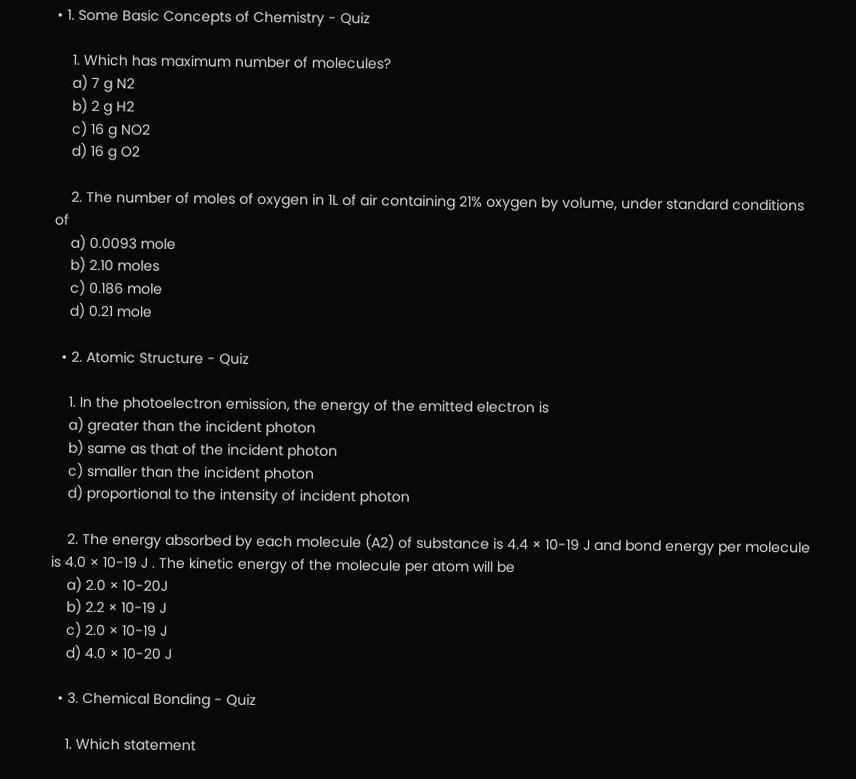• 1. Some Basic Concepts of Chemistry - Quiz

    1. Which has maximum number of molecules?
    a) 7 g N2
    b) 2 g H2
    c) 16 g NO2
    d) 16 g O2

    2. The number of moles of oxygen in 1L of air containing 21% oxygen by volume, under standard conditions of
    a) 0.0093 mole
    b) 2.10 moles
    c) 0.186 mole
    d) 0.21 mole

  • 2. Atomic Structure - Quiz

    1. In the photoelectron emission, the energy of the emitted electron is
    a) greater than the incident photon
    b) same as that of the incident photon
    c) smaller than the incident photon
    d) proportional to the intensity of incident photon

    2. The energy absorbed by each molecule (A2) of substance is 4.4 × 10-19 J and bond energy per molecule is 4.0 × 10-19 J . The kinetic energy of the molecule per atom will be
    a) 2.0 × 10-20J
    b) 2.2 × 10-19 J
    c) 2.0 × 10-19 J
    d) 4.0 × 10-20 J

  • 3. Chemical Bonding - Quiz

    1. Which statement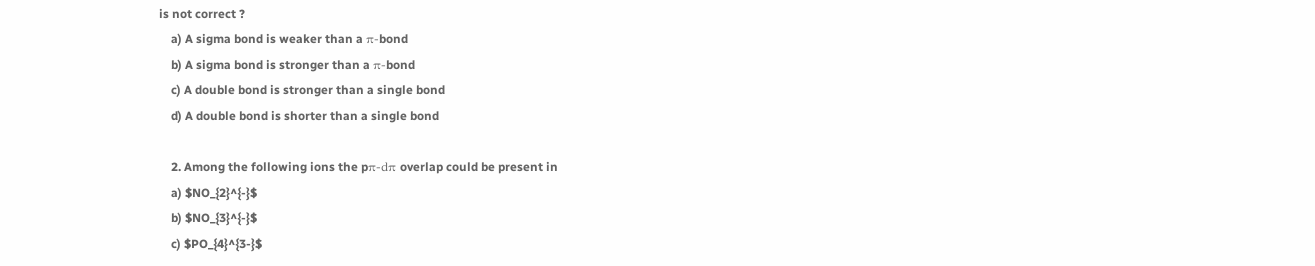is not correct ?
    a) A sigma bond is weaker than a π-bond
    b) A sigma bond is stronger than a π-bond
    c) A double bond is stronger than a single bond
    d) A double bond is shorter than a single bond

    2. Among the following ions the pπ-dπ overlap could be present in
    a) $NO_{2}^{-}$
    b) $NO_{3}^{-}$
    c) $PO_{4}^{3-}$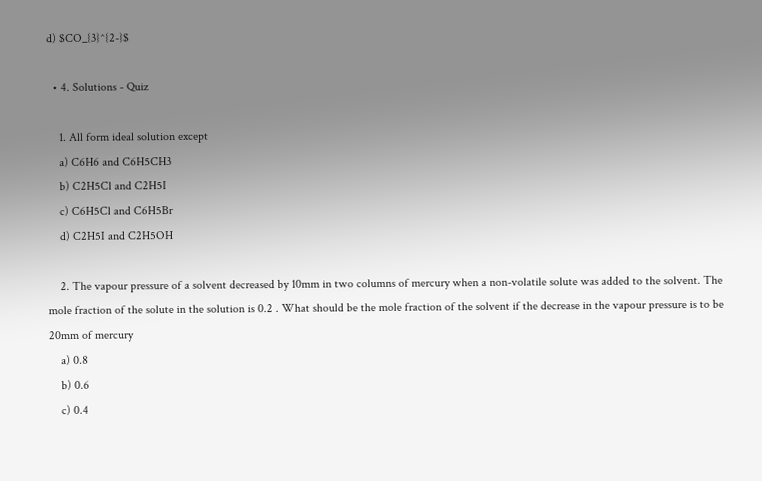d) $CO_{3}^{2-}$

  • 4. Solutions - Quiz

    1. All form ideal solution except
    a) C6H6 and C6H5CH3
    b) C2H5Cl and C2H5I
    c) C6H5Cl and C6H5Br
    d) C2H5I and C2H5OH

    2. The vapour pressure of a solvent decreased by 10mm in two columns of mercury when a non-volatile solute was added to the solvent. The mole fraction of the solute in the solution is 0.2 . What should be the mole fraction of the solvent if the decrease in the vapour pressure is to be 20mm of mercury
    a) 0.8
    b) 0.6
    c) 0.4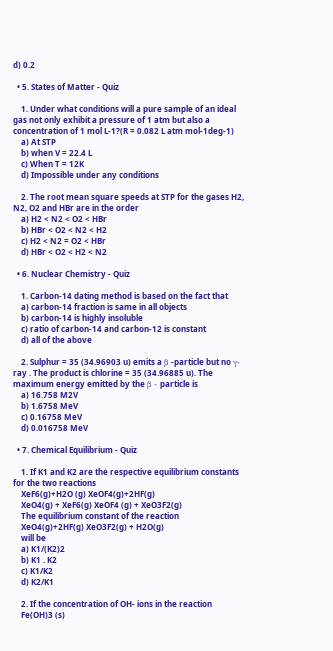d) 0.2

  • 5. States of Matter - Quiz

    1. Under what conditions will a pure sample of an ideal gas not only exhibit a pressure of 1 atm but also a concentration of 1 mol L-1?(R = 0.082 L atm mol-1deg-1)
    a) At STP
    b) when V = 22.4 L
    c) When T = 12K
    d) Impossible under any conditions

    2. The root mean square speeds at STP for the gases H2, N2, O2 and HBr are in the order
    a) H2 < N2 < O2 < HBr
    b) HBr < O2 < N2 < H2
    c) H2 < N2 = O2 < HBr
    d) HBr < O2 < H2 < N2

  • 6. Nuclear Chemistry - Quiz

    1. Carbon-14 dating method is based on the fact that
    a) carbon-14 fraction is same in all objects
    b) carbon-14 is highly insoluble
    c) ratio of carbon-14 and carbon-12 is constant
    d) all of the above

    2. Sulphur = 35 (34.96903 u) emits a β -particle but no γ-ray . The product is chlorine = 35 (34.96885 u). The maximum energy emitted by the β - particle is
    a) 16.758 M2V
    b) 1.6758 MeV
    c) 0.16758 MeV
    d) 0.016758 MeV

  • 7. Chemical Equilibrium - Quiz

    1. If K1 and K2 are the respective equilibrium constants for the two reactions
    XeF6(g)+H2O (g) XeOF4(g)+2HF(g)
    XeO4(g) + XeF6(g) XeOF4 (g) + XeO3F2(g)
    The equilibrium constant of the reaction
    XeO4(g)+2HF(g) XeO3F2(g) + H2O(g)
    will be
    a) K1/(K2)2
    b) K1 . K2
    c) K1/K2
    d) K2/K1

    2. If the concentration of OH- ions in the reaction
    Fe(OH)3 (s)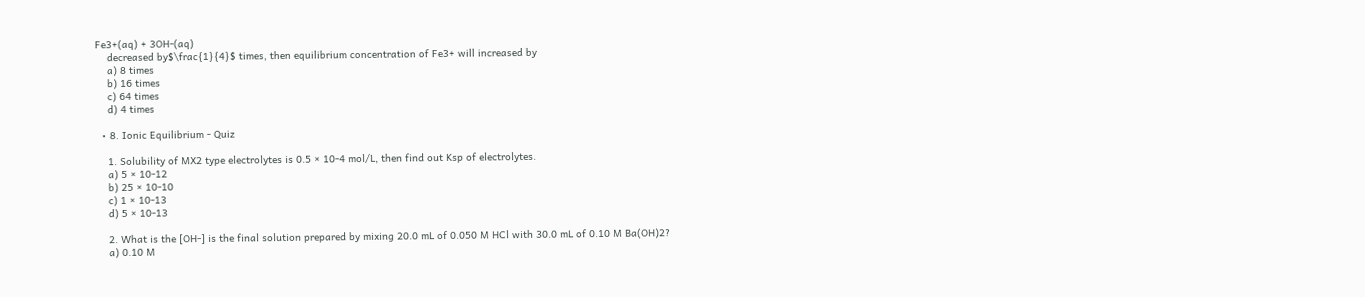Fe3+(aq) + 3OH-(aq)
    decreased by$\frac{1}{4}$ times, then equilibrium concentration of Fe3+ will increased by
    a) 8 times
    b) 16 times
    c) 64 times
    d) 4 times

  • 8. Ionic Equilibrium - Quiz

    1. Solubility of MX2 type electrolytes is 0.5 × 10-4 mol/L, then find out Ksp of electrolytes.
    a) 5 × 10-12
    b) 25 × 10-10
    c) 1 × 10-13
    d) 5 × 10-13

    2. What is the [OH-] is the final solution prepared by mixing 20.0 mL of 0.050 M HCl with 30.0 mL of 0.10 M Ba(OH)2?
    a) 0.10 M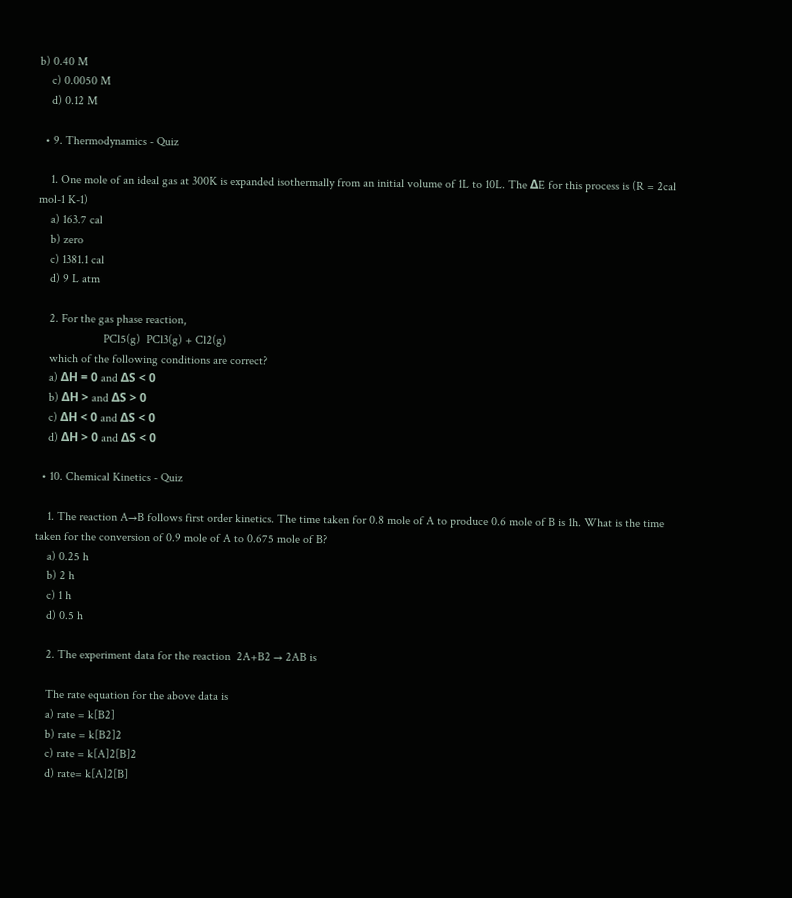b) 0.40 M
    c) 0.0050 M
    d) 0.12 M

  • 9. Thermodynamics - Quiz

    1. One mole of an ideal gas at 300K is expanded isothermally from an initial volume of 1L to 10L. The ΔE for this process is (R = 2cal mol-1 K-1)
    a) 163.7 cal
    b) zero
    c) 1381.1 cal
    d) 9 L atm

    2. For the gas phase reaction,
                      PCl5(g)  PCl3(g) + Cl2(g)
    which of the following conditions are correct?
    a) ΔH = 0 and ΔS < 0
    b) ΔH > and ΔS > 0
    c) ΔH < 0 and ΔS < 0
    d) ΔH > 0 and ΔS < 0

  • 10. Chemical Kinetics - Quiz

    1. The reaction A→B follows first order kinetics. The time taken for 0.8 mole of A to produce 0.6 mole of B is 1h. What is the time taken for the conversion of 0.9 mole of A to 0.675 mole of B?
    a) 0.25 h
    b) 2 h
    c) 1 h
    d) 0.5 h

    2. The experiment data for the reaction  2A+B2 → 2AB is

    The rate equation for the above data is
    a) rate = k[B2]
    b) rate = k[B2]2
    c) rate = k[A]2[B]2
    d) rate= k[A]2[B]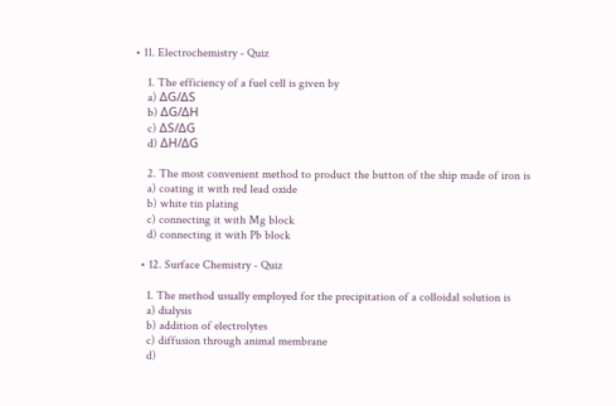• 11. Electrochemistry - Quiz

    1. The efficiency of a fuel cell is given by
    a) ΔG/ΔS
    b) ΔG/ΔH
    c) ΔS/ΔG
    d) ΔH/ΔG

    2. The most convenient method to product the button of the ship made of iron is
    a) coating it with red lead oxide
    b) white tin plating
    c) connecting it with Mg block
    d) connecting it with Pb block

  • 12. Surface Chemistry - Quiz

    1. The method usually employed for the precipitation of a colloidal solution is
    a) dialysis
    b) addition of electrolytes
    c) diffusion through animal membrane
    d)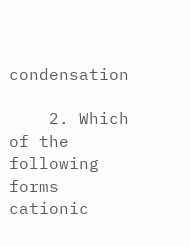condensation

    2. Which of the following forms cationic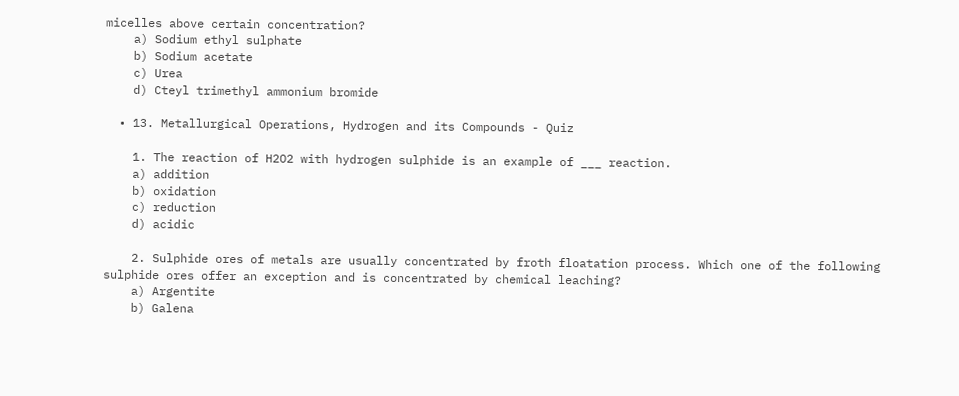micelles above certain concentration?
    a) Sodium ethyl sulphate
    b) Sodium acetate
    c) Urea
    d) Cteyl trimethyl ammonium bromide

  • 13. Metallurgical Operations, Hydrogen and its Compounds - Quiz

    1. The reaction of H2O2 with hydrogen sulphide is an example of ___ reaction.
    a) addition
    b) oxidation
    c) reduction
    d) acidic

    2. Sulphide ores of metals are usually concentrated by froth floatation process. Which one of the following sulphide ores offer an exception and is concentrated by chemical leaching?
    a) Argentite
    b) Galena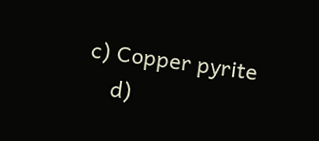c) Copper pyrite
    d)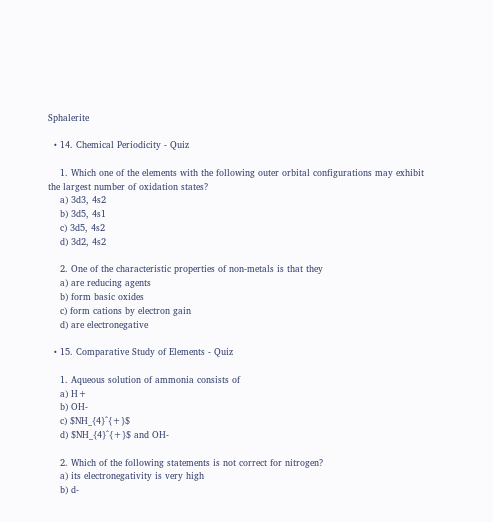Sphalerite

  • 14. Chemical Periodicity - Quiz

    1. Which one of the elements with the following outer orbital configurations may exhibit the largest number of oxidation states?
    a) 3d3, 4s2
    b) 3d5, 4s1
    c) 3d5, 4s2
    d) 3d2, 4s2

    2. One of the characteristic properties of non-metals is that they
    a) are reducing agents
    b) form basic oxides
    c) form cations by electron gain
    d) are electronegative

  • 15. Comparative Study of Elements - Quiz

    1. Aqueous solution of ammonia consists of
    a) H+
    b) OH-
    c) $NH_{4}^{+}$
    d) $NH_{4}^{+}$ and OH-

    2. Which of the following statements is not correct for nitrogen?
    a) its electronegativity is very high
    b) d-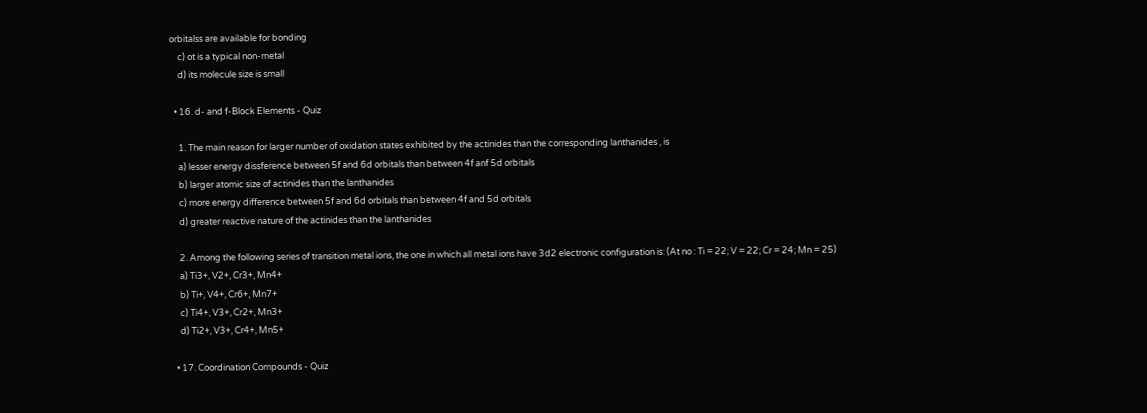orbitalss are available for bonding
    c) ot is a typical non-metal
    d) its molecule size is small

  • 16. d- and f-Block Elements - Quiz

    1. The main reason for larger number of oxidation states exhibited by the actinides than the corresponding lanthanides , is
    a) lesser energy dissference between 5f and 6d orbitals than between 4f anf 5d orbitals
    b) larger atomic size of actinides than the lanthanides
    c) more energy difference between 5f and 6d orbitals than between 4f and 5d orbitals
    d) greater reactive nature of the actinides than the lanthanides

    2. Among the following series of transition metal ions, the one in which all metal ions have 3d2 electronic configuration is: (At no : Ti = 22; V = 22; Cr = 24; Mn = 25)
    a) Ti3+, V2+, Cr3+, Mn4+
    b) Ti+, V4+, Cr6+, Mn7+
    c) Ti4+, V3+, Cr2+, Mn3+
    d) Ti2+, V3+, Cr4+, Mn5+

  • 17. Coordination Compounds - Quiz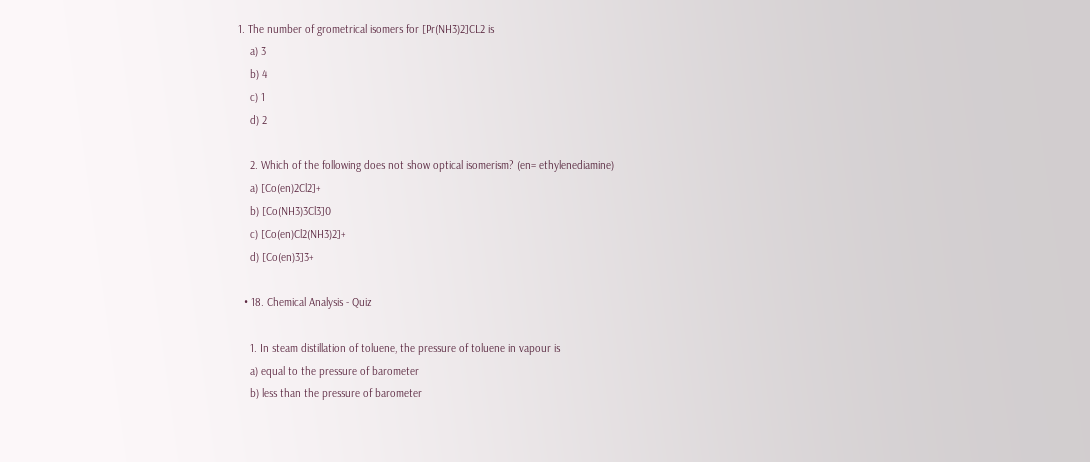1. The number of grometrical isomers for [Pr(NH3)2]CL2 is
    a) 3
    b) 4
    c) 1
    d) 2

    2. Which of the following does not show optical isomerism? (en= ethylenediamine)
    a) [Co(en)2Cl2]+
    b) [Co(NH3)3Cl3]0
    c) [Co(en)Cl2(NH3)2]+
    d) [Co(en)3]3+

  • 18. Chemical Analysis - Quiz

    1. In steam distillation of toluene, the pressure of toluene in vapour is
    a) equal to the pressure of barometer
    b) less than the pressure of barometer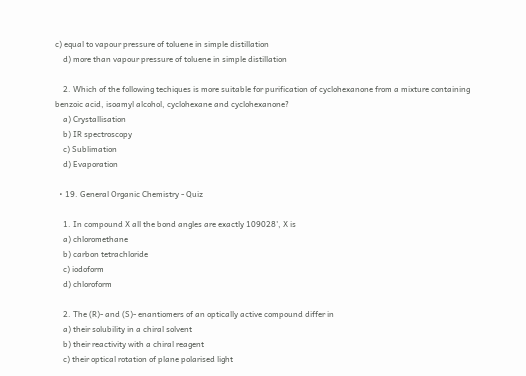c) equal to vapour pressure of toluene in simple distillation
    d) more than vapour pressure of toluene in simple distillation

    2. Which of the following techiques is more suitable for purification of cyclohexanone from a mixture containing benzoic acid, isoamyl alcohol, cyclohexane and cyclohexanone?
    a) Crystallisation
    b) IR spectroscopy
    c) Sublimation
    d) Evaporation

  • 19. General Organic Chemistry - Quiz

    1. In compound X all the bond angles are exactly 109028', X is
    a) chloromethane
    b) carbon tetrachloride
    c) iodoform
    d) chloroform

    2. The (R)- and (S)- enantiomers of an optically active compound differ in
    a) their solubility in a chiral solvent
    b) their reactivity with a chiral reagent
    c) their optical rotation of plane polarised light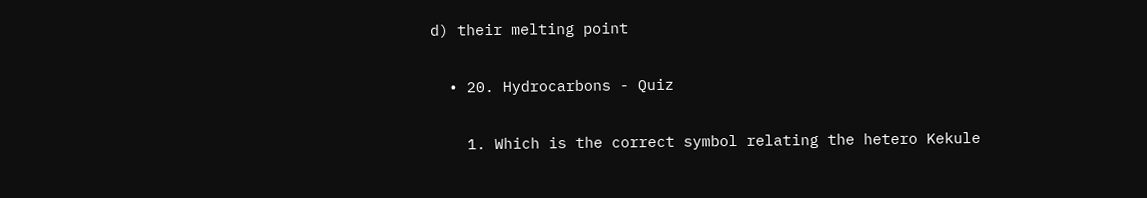d) their melting point

  • 20. Hydrocarbons - Quiz

    1. Which is the correct symbol relating the hetero Kekule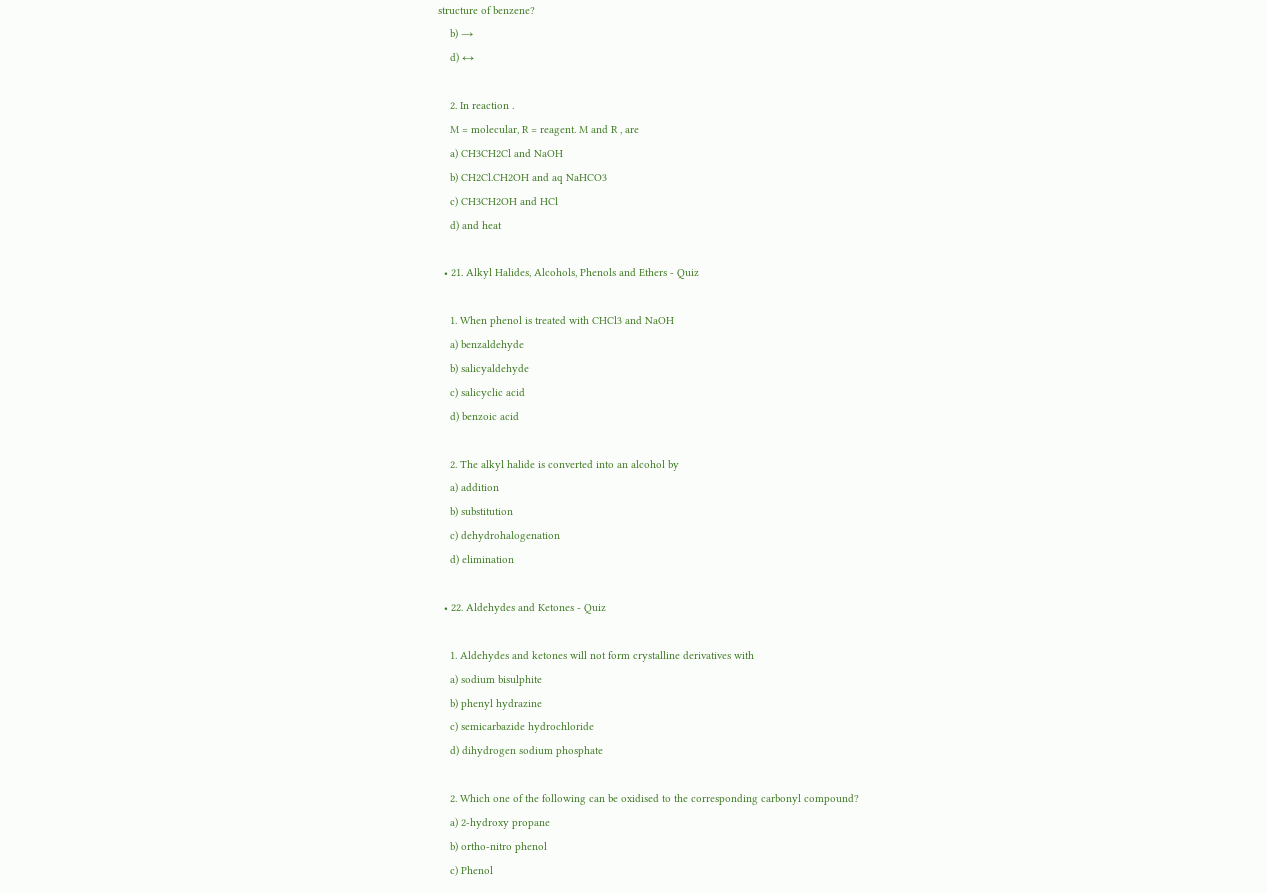structure of benzene?
    b) →
    d) ↔

    2. In reaction .
    M = molecular, R = reagent. M and R , are
    a) CH3CH2Cl and NaOH
    b) CH2Cl.CH2OH and aq NaHCO3
    c) CH3CH2OH and HCl
    d) and heat

  • 21. Alkyl Halides, Alcohols, Phenols and Ethers - Quiz

    1. When phenol is treated with CHCl3 and NaOH
    a) benzaldehyde
    b) salicyaldehyde
    c) salicyclic acid
    d) benzoic acid

    2. The alkyl halide is converted into an alcohol by
    a) addition
    b) substitution
    c) dehydrohalogenation
    d) elimination

  • 22. Aldehydes and Ketones - Quiz

    1. Aldehydes and ketones will not form crystalline derivatives with
    a) sodium bisulphite
    b) phenyl hydrazine
    c) semicarbazide hydrochloride
    d) dihydrogen sodium phosphate

    2. Which one of the following can be oxidised to the corresponding carbonyl compound?
    a) 2-hydroxy propane
    b) ortho-nitro phenol
    c) Phenol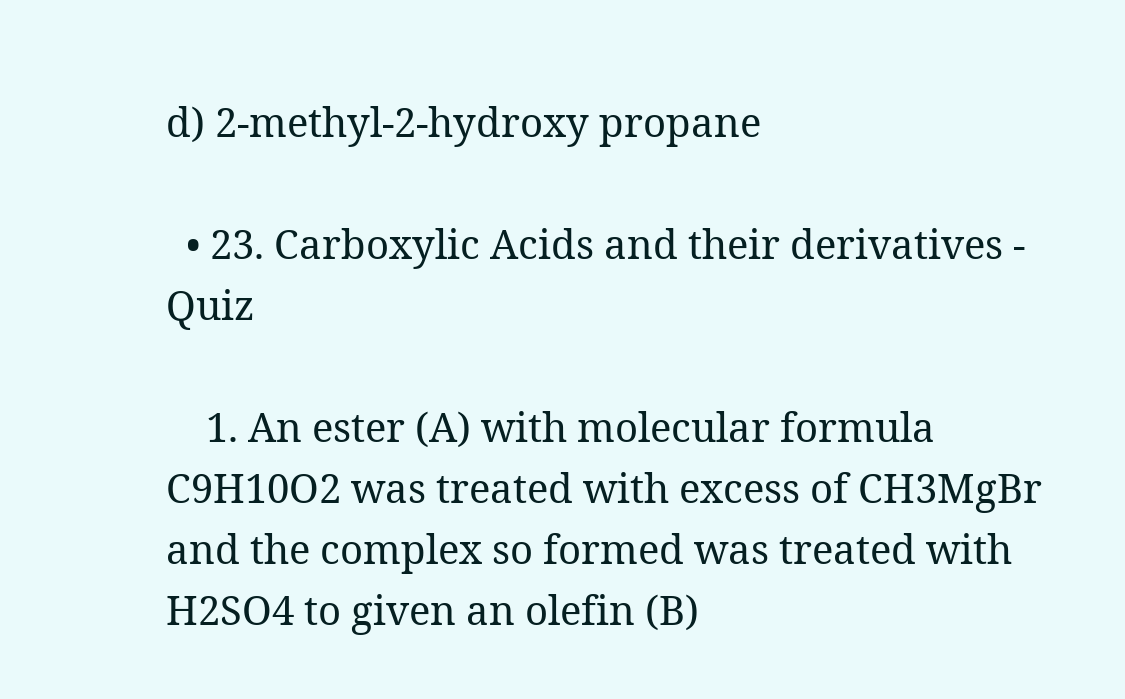d) 2-methyl-2-hydroxy propane

  • 23. Carboxylic Acids and their derivatives - Quiz

    1. An ester (A) with molecular formula C9H10O2 was treated with excess of CH3MgBr and the complex so formed was treated with H2SO4 to given an olefin (B)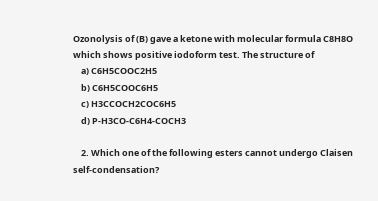Ozonolysis of (B) gave a ketone with molecular formula C8H8O which shows positive iodoform test. The structure of
    a) C6H5COOC2H5
    b) C6H5COOC6H5
    c) H3CCOCH2COC6H5
    d) P-H3CO-C6H4-COCH3

    2. Which one of the following esters cannot undergo Claisen self-condensation?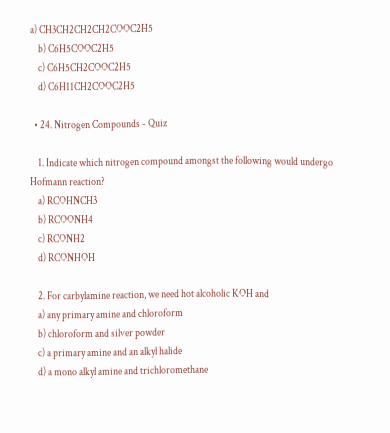a) CH3CH2CH2CH2COOC2H5
    b) C6H5COOC2H5
    c) C6H5CH2COOC2H5
    d) C6H11CH2COOC2H5

  • 24. Nitrogen Compounds - Quiz

    1. Indicate which nitrogen compound amongst the following would undergo Hofmann reaction?
    a) RCOHNCH3
    b) RCOONH4
    c) RCONH2
    d) RCONHOH

    2. For carbylamine reaction, we need hot alcoholic KOH and
    a) any primary amine and chloroform
    b) chloroform and silver powder
    c) a primary amine and an alkyl halide
    d) a mono alkyl amine and trichloromethane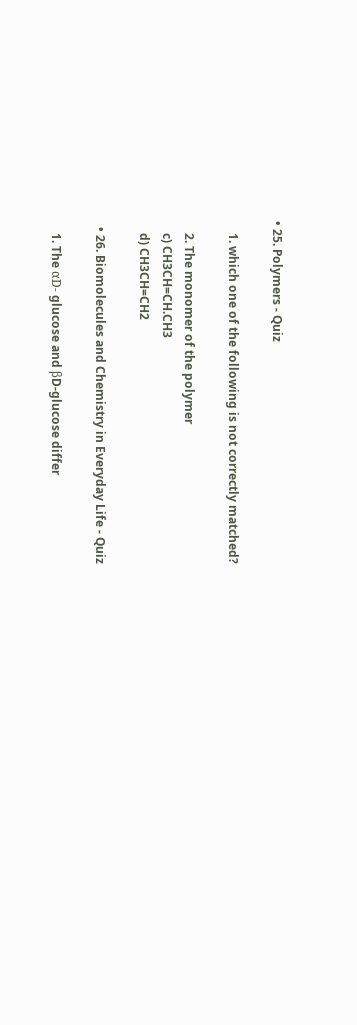• 25. Polymers - Quiz

    1. which one of the following is not correctly matched?

    2. The monomer of the polymer
    c) CH3CH=CH.CH3
    d) CH3CH=CH2

  • 26. Biomolecules and Chemistry in Everyday Life - Quiz

    1. The αD- glucose and βD-glucose differ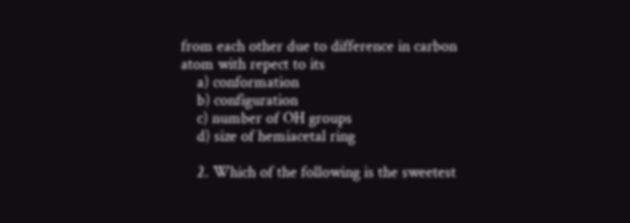from each other due to difference in carbon atom with repect to its
    a) conformation
    b) configuration
    c) number of OH groups
    d) size of hemiacetal ring

    2. Which of the following is the sweetest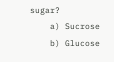sugar?
    a) Sucrose
    b) Glucose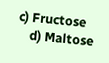c) Fructose
    d) Maltose